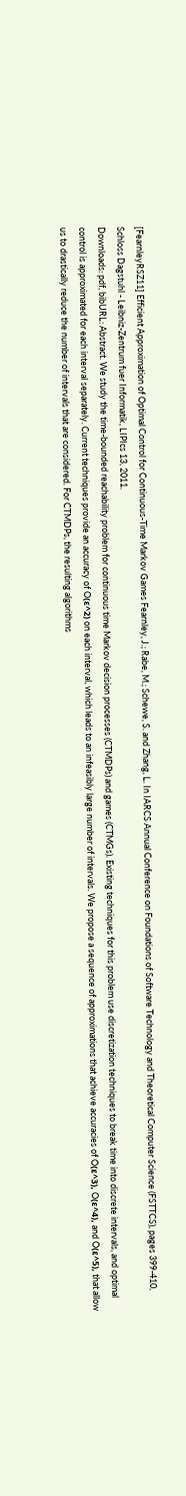[FearnleyRSZ11] Efficient Approximation of Optimal Control for Continuous-Time Markov Games Fearnley, J.; Rabe, M.; Schewe, S. and Zhang, L. In IARCS Annual Conference on Foundations of Software Technology and Theoretical Computer Science (FSTTCS), pages 399-410, Schloss Dagstuhl - Leibniz-Zentrum fuer Informatik, LIPIcs 13, 2011.
Downloads: pdf, bibURL: Abstract. We study the time-bounded reachability problem for continuous time Markov decision processes (CTMDPs) and games (CTMGs). Existing techniques for this problem use discretization techniques to break time into discrete intervals, and optimal control is approximated for each interval separately. Current techniques provide an accuracy of O(ε^2) on each interval, which leads to an infeasibly large number of intervals. We propose a sequence of approximations that achieve accuracies of O(ε^3), O(ε^4), and O(ε^5), that allow us to drastically reduce the number of intervals that are considered. For CTMDPs, the resulting algorithms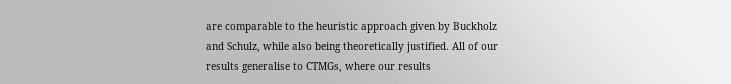are comparable to the heuristic approach given by Buckholz and Schulz, while also being theoretically justified. All of our results generalise to CTMGs, where our results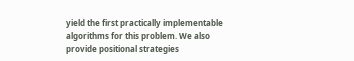yield the first practically implementable algorithms for this problem. We also provide positional strategies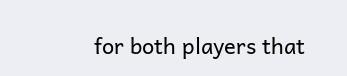for both players that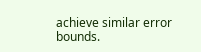achieve similar error bounds.